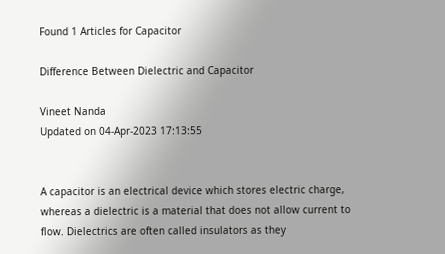Found 1 Articles for Capacitor

Difference Between Dielectric and Capacitor

Vineet Nanda
Updated on 04-Apr-2023 17:13:55


A capacitor is an electrical device which stores electric charge, whereas a dielectric is a material that does not allow current to flow. Dielectrics are often called insulators as they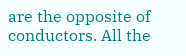are the opposite of conductors. All the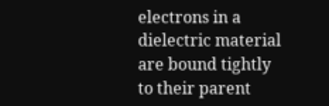electrons in a dielectric material are bound tightly to their parent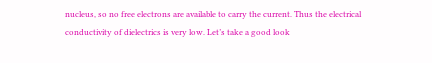nucleus, so no free electrons are available to carry the current. Thus the electrical conductivity of dielectrics is very low. Let’s take a good look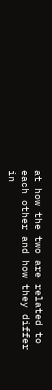at how the two are related to each other and how they differ in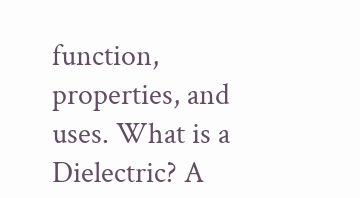function, properties, and uses. What is a Dielectric? A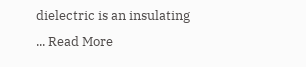dielectric is an insulating ... Read More